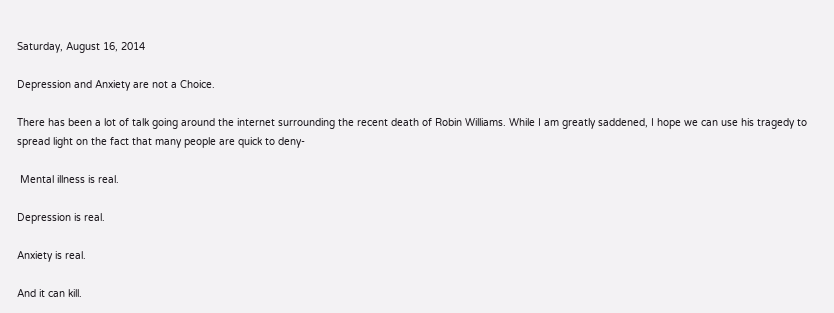Saturday, August 16, 2014

Depression and Anxiety are not a Choice.

There has been a lot of talk going around the internet surrounding the recent death of Robin Williams. While I am greatly saddened, I hope we can use his tragedy to spread light on the fact that many people are quick to deny-

 Mental illness is real.

Depression is real.

Anxiety is real.

And it can kill.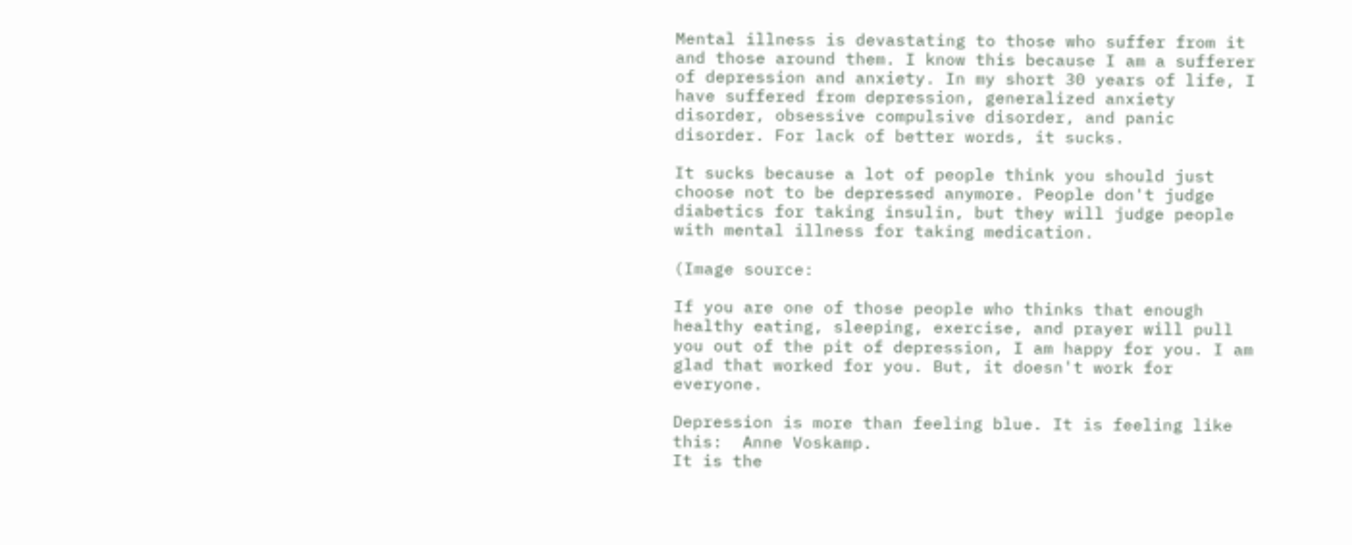Mental illness is devastating to those who suffer from it and those around them. I know this because I am a sufferer of depression and anxiety. In my short 30 years of life, I have suffered from depression, generalized anxiety disorder, obsessive compulsive disorder, and panic disorder. For lack of better words, it sucks.

It sucks because a lot of people think you should just choose not to be depressed anymore. People don't judge diabetics for taking insulin, but they will judge people with mental illness for taking medication.

(Image source:

If you are one of those people who thinks that enough healthy eating, sleeping, exercise, and prayer will pull you out of the pit of depression, I am happy for you. I am glad that worked for you. But, it doesn't work for everyone.

Depression is more than feeling blue. It is feeling like this:  Anne Voskamp.
It is the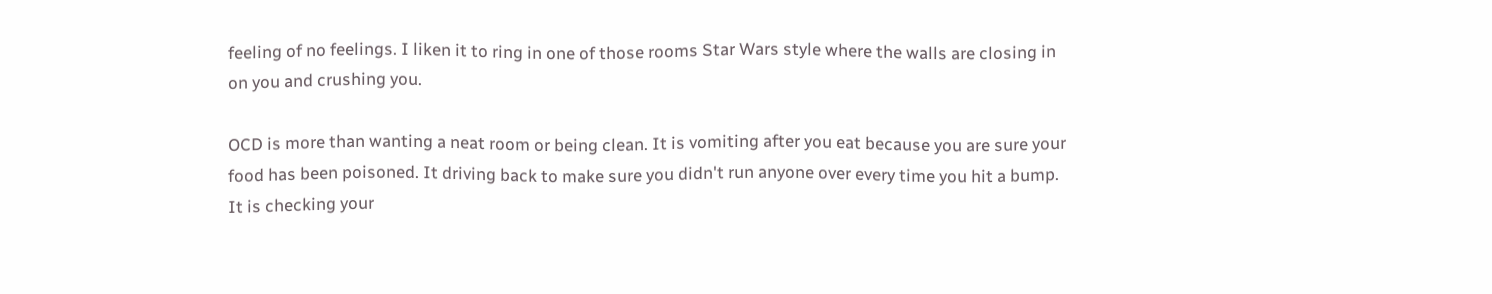feeling of no feelings. I liken it to ring in one of those rooms Star Wars style where the walls are closing in on you and crushing you.

OCD is more than wanting a neat room or being clean. It is vomiting after you eat because you are sure your food has been poisoned. It driving back to make sure you didn't run anyone over every time you hit a bump. It is checking your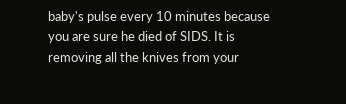baby's pulse every 10 minutes because you are sure he died of SIDS. It is removing all the knives from your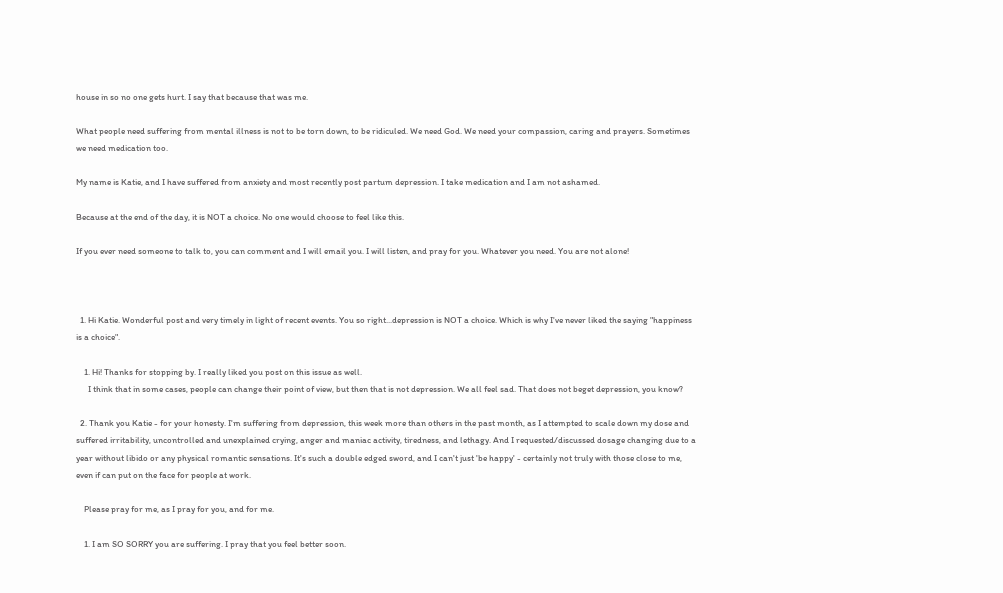house in so no one gets hurt. I say that because that was me.

What people need suffering from mental illness is not to be torn down, to be ridiculed. We need God. We need your compassion, caring and prayers. Sometimes we need medication too.

My name is Katie, and I have suffered from anxiety and most recently post partum depression. I take medication and I am not ashamed.

Because at the end of the day, it is NOT a choice. No one would choose to feel like this.

If you ever need someone to talk to, you can comment and I will email you. I will listen, and pray for you. Whatever you need. You are not alone!



  1. Hi Katie. Wonderful post and very timely in light of recent events. You so right...depression is NOT a choice. Which is why I've never liked the saying "happiness is a choice".

    1. Hi! Thanks for stopping by. I really liked you post on this issue as well.
      I think that in some cases, people can change their point of view, but then that is not depression. We all feel sad. That does not beget depression, you know?

  2. Thank you Katie - for your honesty. I'm suffering from depression, this week more than others in the past month, as I attempted to scale down my dose and suffered irritability, uncontrolled and unexplained crying, anger and maniac activity, tiredness, and lethagy. And I requested/discussed dosage changing due to a year without libido or any physical romantic sensations. It's such a double edged sword, and I can't just 'be happy' - certainly not truly with those close to me, even if can put on the face for people at work.

    Please pray for me, as I pray for you, and for me.

    1. I am SO SORRY you are suffering. I pray that you feel better soon.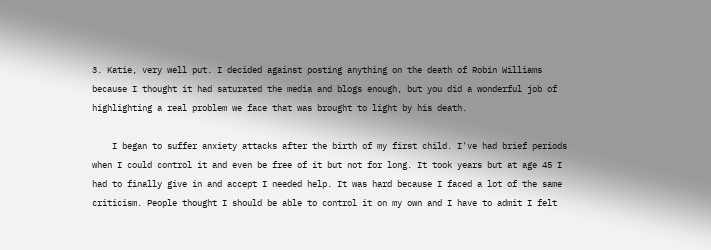3. Katie, very well put. I decided against posting anything on the death of Robin Williams because I thought it had saturated the media and blogs enough, but you did a wonderful job of highlighting a real problem we face that was brought to light by his death.

    I began to suffer anxiety attacks after the birth of my first child. I've had brief periods when I could control it and even be free of it but not for long. It took years but at age 45 I had to finally give in and accept I needed help. It was hard because I faced a lot of the same criticism. People thought I should be able to control it on my own and I have to admit I felt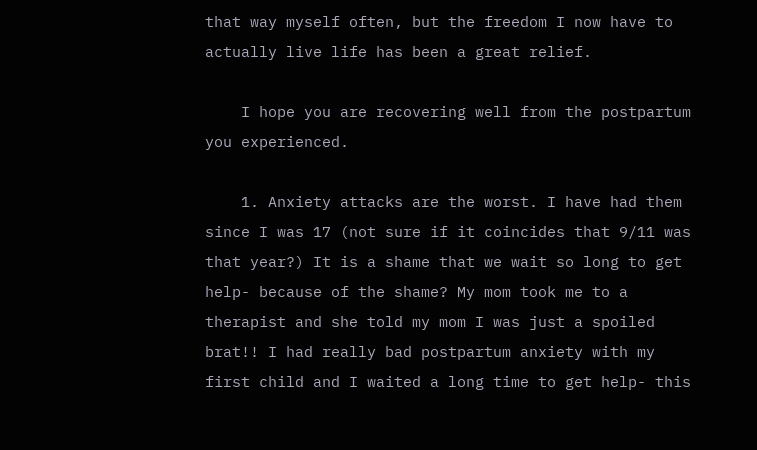that way myself often, but the freedom I now have to actually live life has been a great relief.

    I hope you are recovering well from the postpartum you experienced.

    1. Anxiety attacks are the worst. I have had them since I was 17 (not sure if it coincides that 9/11 was that year?) It is a shame that we wait so long to get help- because of the shame? My mom took me to a therapist and she told my mom I was just a spoiled brat!! I had really bad postpartum anxiety with my first child and I waited a long time to get help- this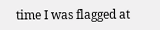time I was flagged at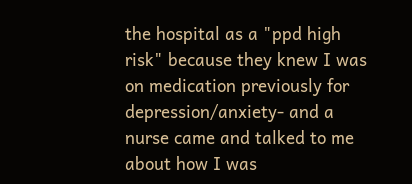the hospital as a "ppd high risk" because they knew I was on medication previously for depression/anxiety- and a nurse came and talked to me about how I was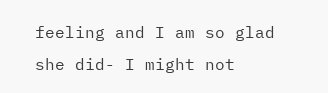feeling and I am so glad she did- I might not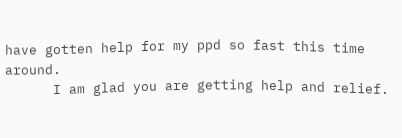have gotten help for my ppd so fast this time around.
      I am glad you are getting help and relief.